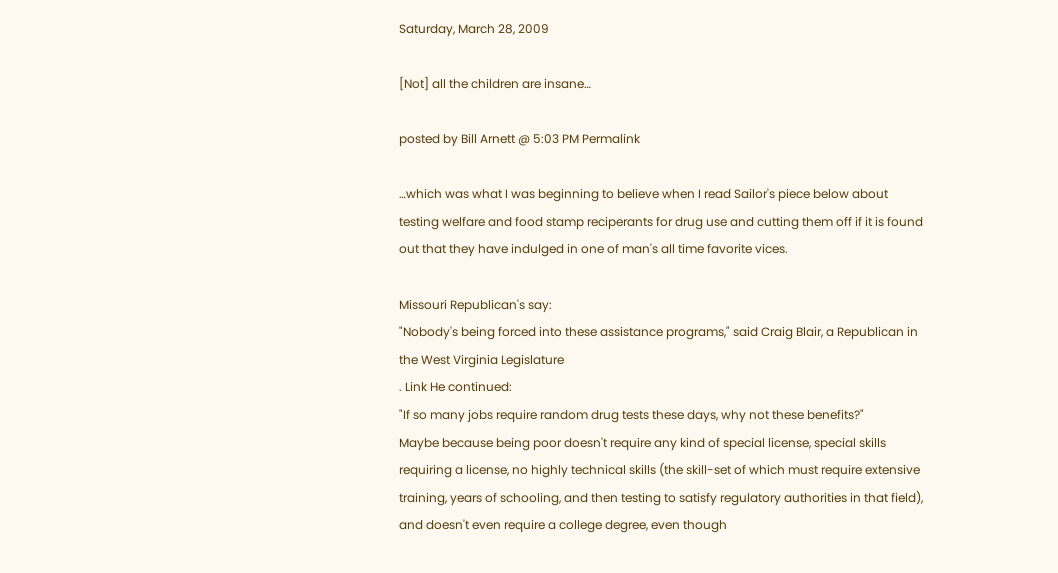Saturday, March 28, 2009

[Not] all the children are insane…

posted by Bill Arnett @ 5:03 PM Permalink

…which was what I was beginning to believe when I read Sailor's piece below about testing welfare and food stamp reciperants for drug use and cutting them off if it is found out that they have indulged in one of man's all time favorite vices.

Missouri Republican's say:
"Nobody's being forced into these assistance programs," said Craig Blair, a Republican in the West Virginia Legislature
. Link He continued:
"If so many jobs require random drug tests these days, why not these benefits?"
Maybe because being poor doesn't require any kind of special license, special skills requiring a license, no highly technical skills (the skill-set of which must require extensive training, years of schooling, and then testing to satisfy regulatory authorities in that field), and doesn't even require a college degree, even though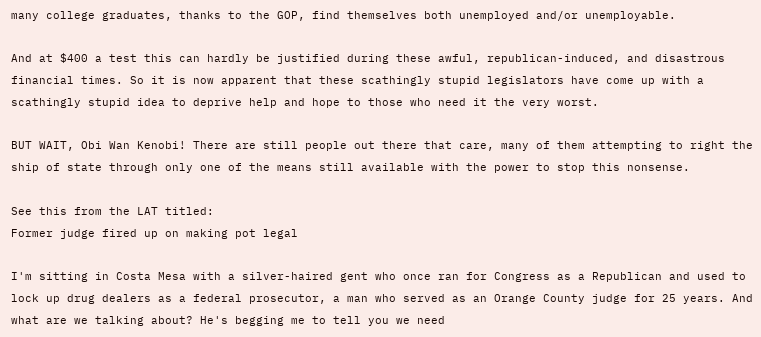many college graduates, thanks to the GOP, find themselves both unemployed and/or unemployable.

And at $400 a test this can hardly be justified during these awful, republican-induced, and disastrous financial times. So it is now apparent that these scathingly stupid legislators have come up with a scathingly stupid idea to deprive help and hope to those who need it the very worst.

BUT WAIT, Obi Wan Kenobi! There are still people out there that care, many of them attempting to right the ship of state through only one of the means still available with the power to stop this nonsense.

See this from the LAT titled:
Former judge fired up on making pot legal

I'm sitting in Costa Mesa with a silver-haired gent who once ran for Congress as a Republican and used to lock up drug dealers as a federal prosecutor, a man who served as an Orange County judge for 25 years. And what are we talking about? He's begging me to tell you we need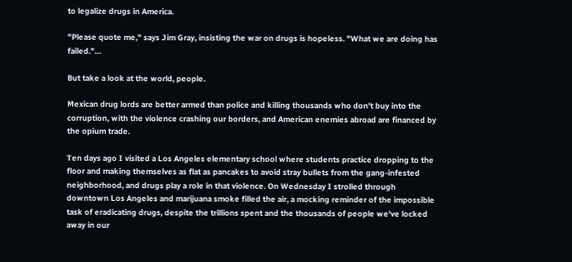to legalize drugs in America.

"Please quote me," says Jim Gray, insisting the war on drugs is hopeless. "What we are doing has failed."…

But take a look at the world, people.

Mexican drug lords are better armed than police and killing thousands who don't buy into the corruption, with the violence crashing our borders, and American enemies abroad are financed by the opium trade.

Ten days ago I visited a Los Angeles elementary school where students practice dropping to the floor and making themselves as flat as pancakes to avoid stray bullets from the gang-infested neighborhood, and drugs play a role in that violence. On Wednesday I strolled through downtown Los Angeles and marijuana smoke filled the air, a mocking reminder of the impossible task of eradicating drugs, despite the trillions spent and the thousands of people we've locked away in our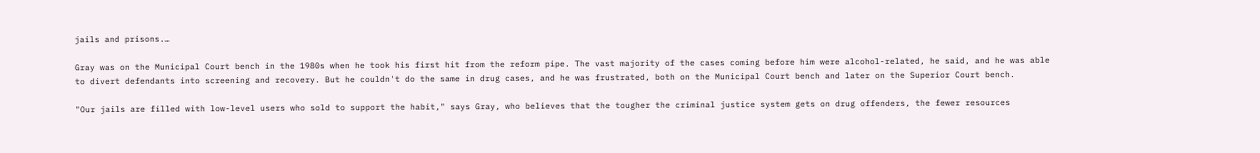jails and prisons.…

Gray was on the Municipal Court bench in the 1980s when he took his first hit from the reform pipe. The vast majority of the cases coming before him were alcohol-related, he said, and he was able to divert defendants into screening and recovery. But he couldn't do the same in drug cases, and he was frustrated, both on the Municipal Court bench and later on the Superior Court bench.

"Our jails are filled with low-level users who sold to support the habit," says Gray, who believes that the tougher the criminal justice system gets on drug offenders, the fewer resources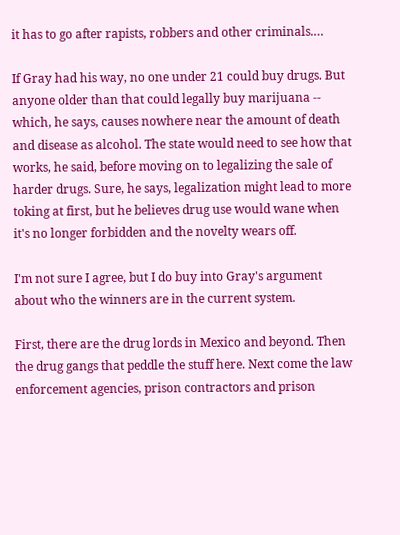it has to go after rapists, robbers and other criminals.…

If Gray had his way, no one under 21 could buy drugs. But anyone older than that could legally buy marijuana -- which, he says, causes nowhere near the amount of death and disease as alcohol. The state would need to see how that works, he said, before moving on to legalizing the sale of harder drugs. Sure, he says, legalization might lead to more toking at first, but he believes drug use would wane when it's no longer forbidden and the novelty wears off.

I'm not sure I agree, but I do buy into Gray's argument about who the winners are in the current system.

First, there are the drug lords in Mexico and beyond. Then the drug gangs that peddle the stuff here. Next come the law enforcement agencies, prison contractors and prison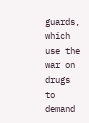guards, which use the war on drugs to demand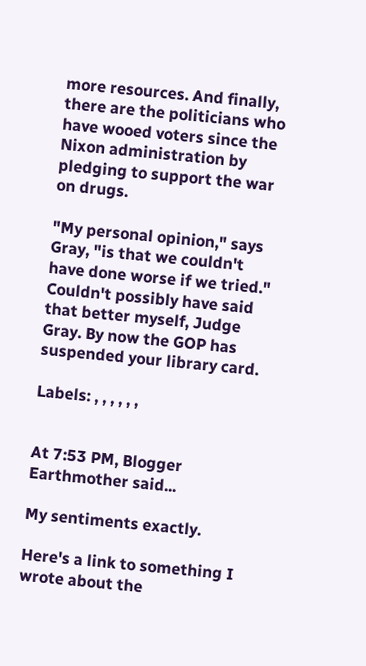more resources. And finally, there are the politicians who have wooed voters since the Nixon administration by pledging to support the war on drugs.

"My personal opinion," says Gray, "is that we couldn't have done worse if we tried."
Couldn't possibly have said that better myself, Judge Gray. By now the GOP has suspended your library card.

Labels: , , , , , ,


At 7:53 PM, Blogger Earthmother said...

My sentiments exactly.

Here's a link to something I wrote about the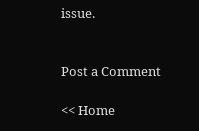issue.


Post a Comment

<< Home